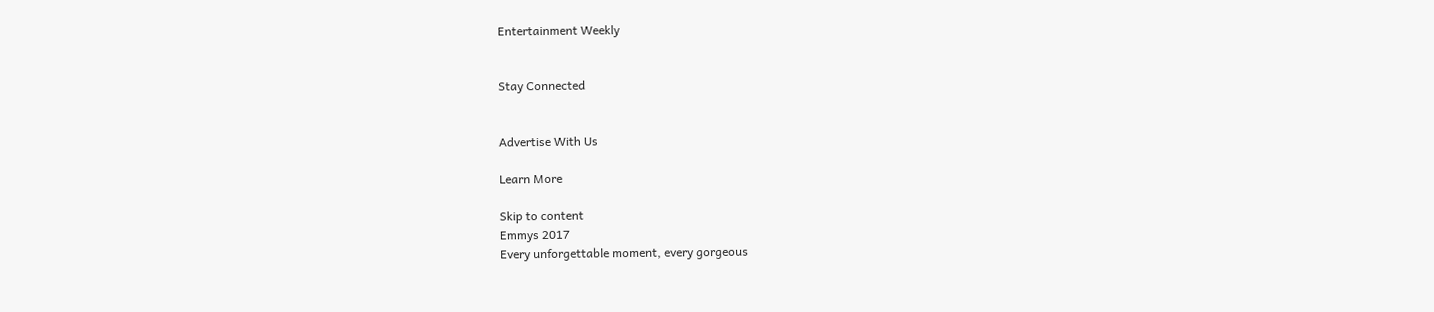Entertainment Weekly


Stay Connected


Advertise With Us

Learn More

Skip to content
Emmys 2017
Every unforgettable moment, every gorgeous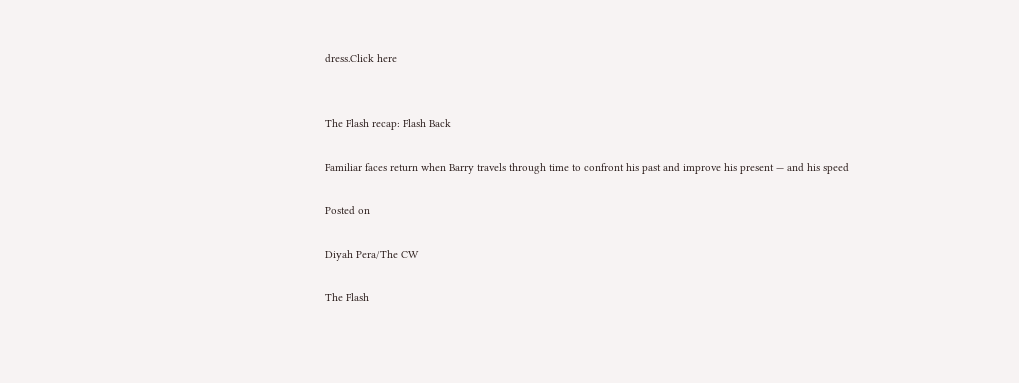dress.Click here


The Flash recap: Flash Back

Familiar faces return when Barry travels through time to confront his past and improve his present — and his speed

Posted on

Diyah Pera/The CW

The Flash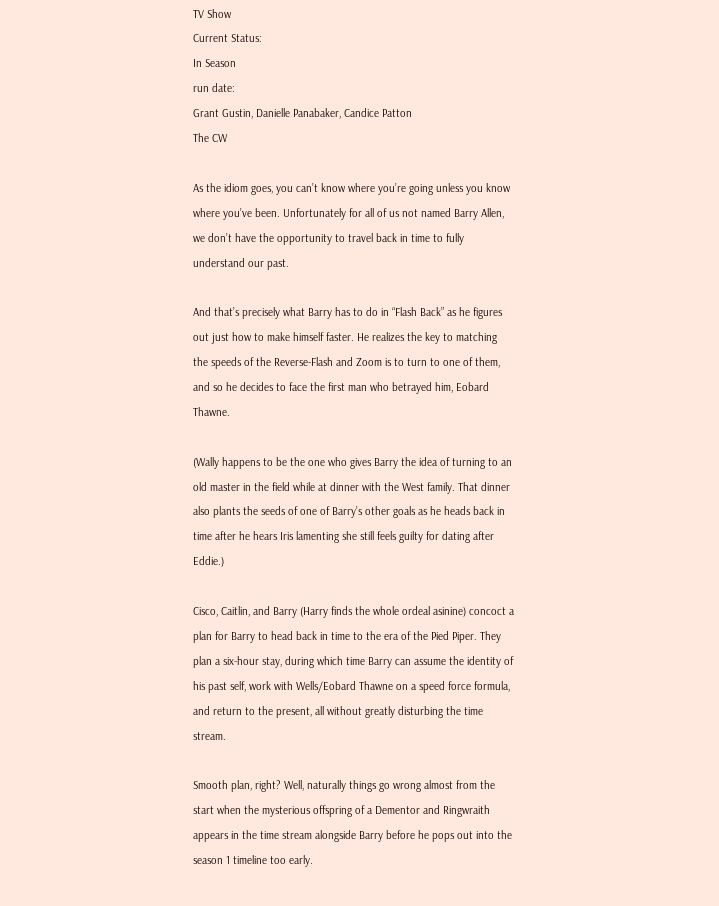TV Show
Current Status:
In Season
run date:
Grant Gustin, Danielle Panabaker, Candice Patton
The CW

As the idiom goes, you can’t know where you’re going unless you know where you’ve been. Unfortunately for all of us not named Barry Allen, we don’t have the opportunity to travel back in time to fully understand our past.

And that’s precisely what Barry has to do in “Flash Back” as he figures out just how to make himself faster. He realizes the key to matching the speeds of the Reverse-Flash and Zoom is to turn to one of them, and so he decides to face the first man who betrayed him, Eobard Thawne.

(Wally happens to be the one who gives Barry the idea of turning to an old master in the field while at dinner with the West family. That dinner also plants the seeds of one of Barry’s other goals as he heads back in time after he hears Iris lamenting she still feels guilty for dating after Eddie.)

Cisco, Caitlin, and Barry (Harry finds the whole ordeal asinine) concoct a plan for Barry to head back in time to the era of the Pied Piper. They plan a six-hour stay, during which time Barry can assume the identity of his past self, work with Wells/Eobard Thawne on a speed force formula, and return to the present, all without greatly disturbing the time stream.

Smooth plan, right? Well, naturally things go wrong almost from the start when the mysterious offspring of a Dementor and Ringwraith appears in the time stream alongside Barry before he pops out into the season 1 timeline too early.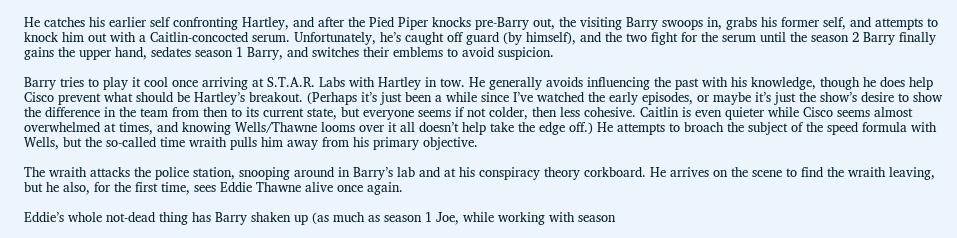He catches his earlier self confronting Hartley, and after the Pied Piper knocks pre-Barry out, the visiting Barry swoops in, grabs his former self, and attempts to knock him out with a Caitlin-concocted serum. Unfortunately, he’s caught off guard (by himself), and the two fight for the serum until the season 2 Barry finally gains the upper hand, sedates season 1 Barry, and switches their emblems to avoid suspicion.

Barry tries to play it cool once arriving at S.T.A.R. Labs with Hartley in tow. He generally avoids influencing the past with his knowledge, though he does help Cisco prevent what should be Hartley’s breakout. (Perhaps it’s just been a while since I’ve watched the early episodes, or maybe it’s just the show’s desire to show the difference in the team from then to its current state, but everyone seems if not colder, then less cohesive. Caitlin is even quieter while Cisco seems almost overwhelmed at times, and knowing Wells/Thawne looms over it all doesn’t help take the edge off.) He attempts to broach the subject of the speed formula with Wells, but the so-called time wraith pulls him away from his primary objective.

The wraith attacks the police station, snooping around in Barry’s lab and at his conspiracy theory corkboard. He arrives on the scene to find the wraith leaving, but he also, for the first time, sees Eddie Thawne alive once again.

Eddie’s whole not-dead thing has Barry shaken up (as much as season 1 Joe, while working with season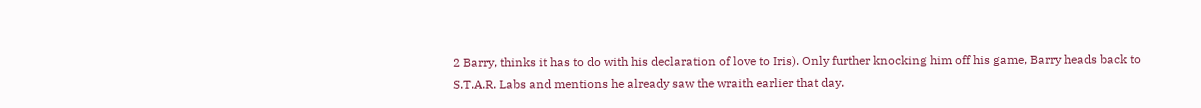2 Barry, thinks it has to do with his declaration of love to Iris). Only further knocking him off his game, Barry heads back to S.T.A.R. Labs and mentions he already saw the wraith earlier that day.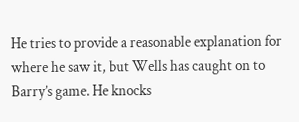He tries to provide a reasonable explanation for where he saw it, but Wells has caught on to Barry’s game. He knocks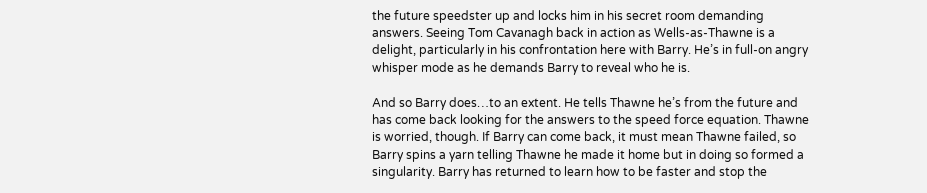the future speedster up and locks him in his secret room demanding answers. Seeing Tom Cavanagh back in action as Wells-as-Thawne is a delight, particularly in his confrontation here with Barry. He’s in full-on angry whisper mode as he demands Barry to reveal who he is.

And so Barry does…to an extent. He tells Thawne he’s from the future and has come back looking for the answers to the speed force equation. Thawne is worried, though. If Barry can come back, it must mean Thawne failed, so Barry spins a yarn telling Thawne he made it home but in doing so formed a singularity. Barry has returned to learn how to be faster and stop the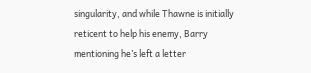singularity, and while Thawne is initially reticent to help his enemy, Barry mentioning he’s left a letter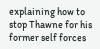explaining how to stop Thawne for his former self forces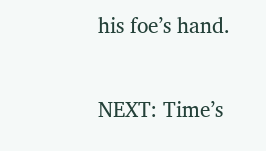his foe’s hand.

NEXT: Time’s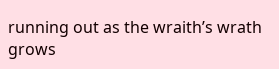running out as the wraith’s wrath grows